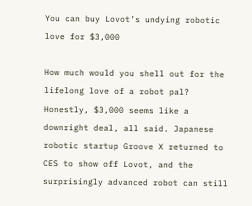You can buy Lovot’s undying robotic love for $3,000

How much would you shell out for the lifelong love of a robot pal? Honestly, $3,000 seems like a downright deal, all said. Japanese robotic startup Groove X returned to CES to show off Lovot, and the surprisingly advanced robot can still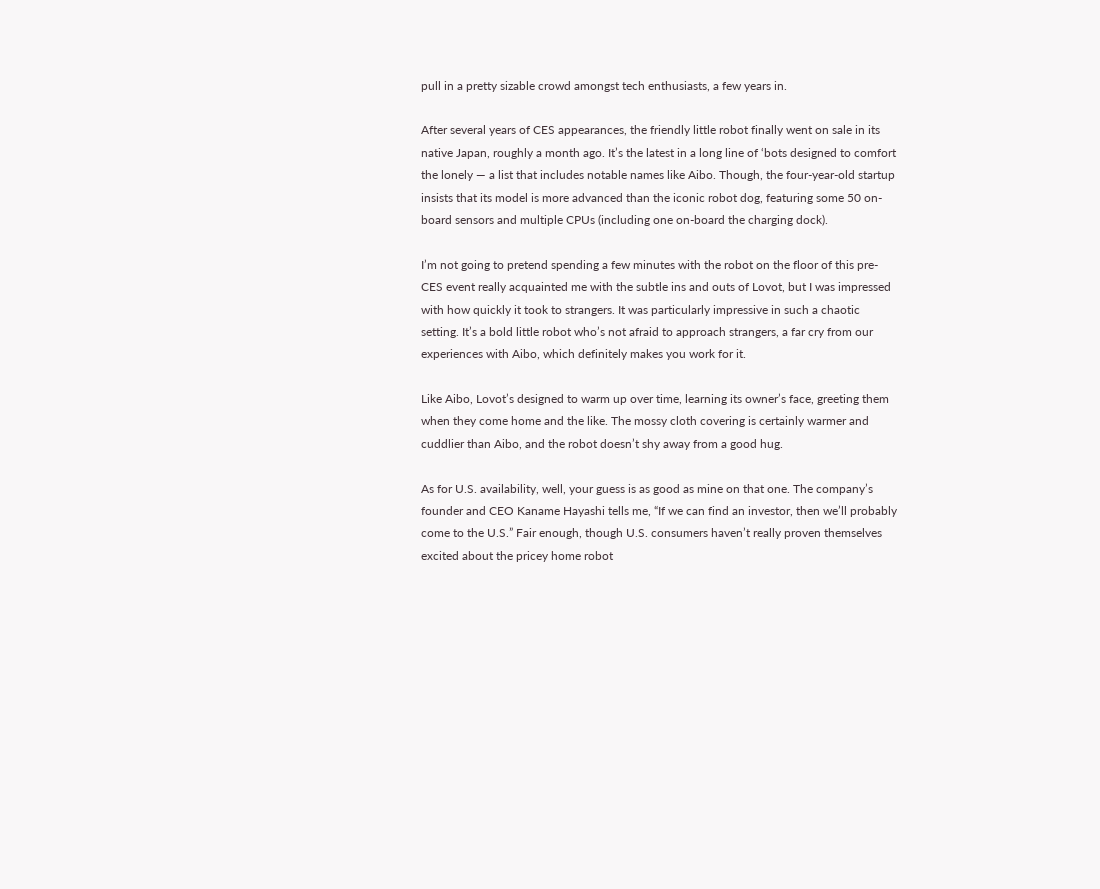pull in a pretty sizable crowd amongst tech enthusiasts, a few years in.

After several years of CES appearances, the friendly little robot finally went on sale in its native Japan, roughly a month ago. It’s the latest in a long line of ‘bots designed to comfort the lonely — a list that includes notable names like Aibo. Though, the four-year-old startup insists that its model is more advanced than the iconic robot dog, featuring some 50 on-board sensors and multiple CPUs (including one on-board the charging dock).

I’m not going to pretend spending a few minutes with the robot on the floor of this pre-CES event really acquainted me with the subtle ins and outs of Lovot, but I was impressed with how quickly it took to strangers. It was particularly impressive in such a chaotic setting. It’s a bold little robot who’s not afraid to approach strangers, a far cry from our experiences with Aibo, which definitely makes you work for it.

Like Aibo, Lovot’s designed to warm up over time, learning its owner’s face, greeting them when they come home and the like. The mossy cloth covering is certainly warmer and cuddlier than Aibo, and the robot doesn’t shy away from a good hug.

As for U.S. availability, well, your guess is as good as mine on that one. The company’s founder and CEO Kaname Hayashi tells me, “If we can find an investor, then we’ll probably come to the U.S.” Fair enough, though U.S. consumers haven’t really proven themselves excited about the pricey home robot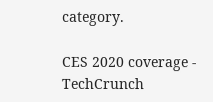category.

CES 2020 coverage - TechCrunch